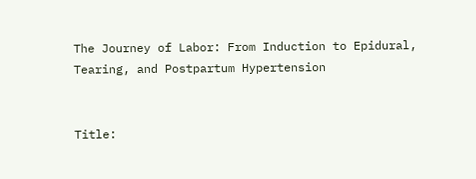The Journey of Labor: From Induction to Epidural, Tearing, and Postpartum Hypertension


Title: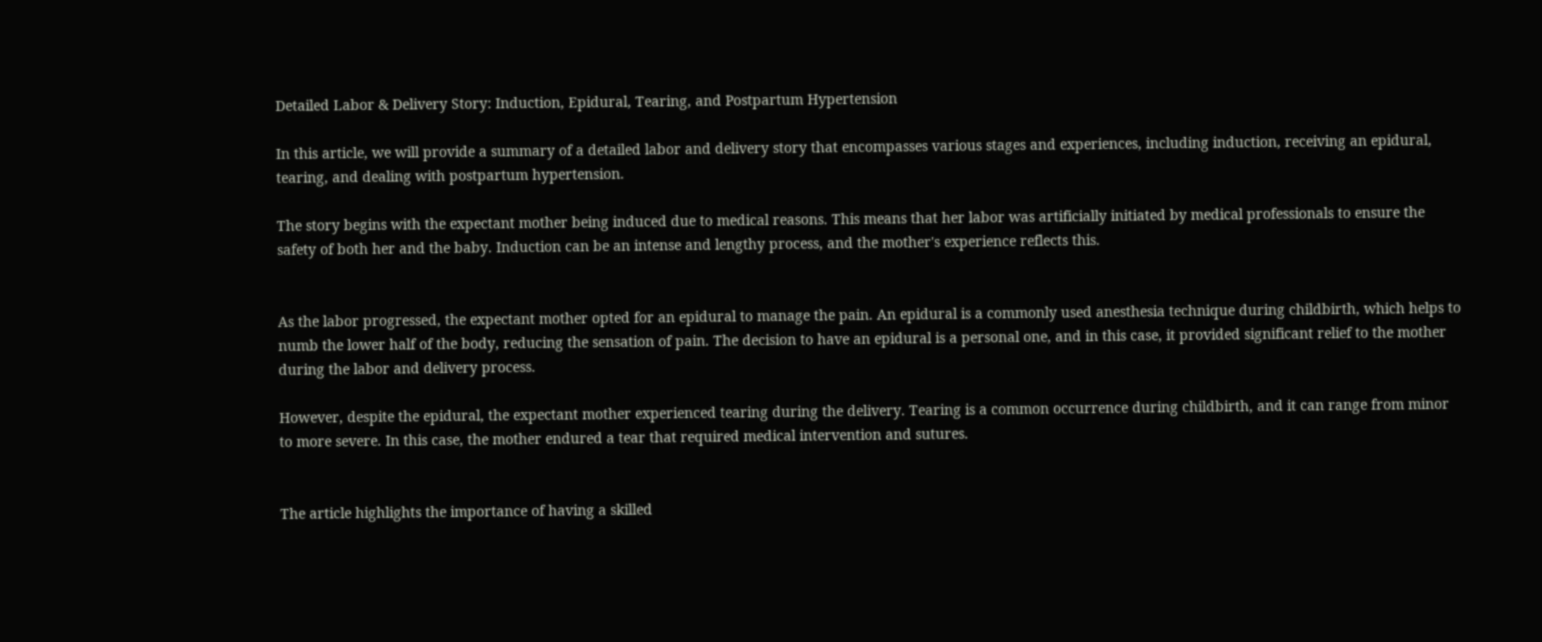Detailed Labor & Delivery Story: Induction, Epidural, Tearing, and Postpartum Hypertension

In this article, we will provide a summary of a detailed labor and delivery story that encompasses various stages and experiences, including induction, receiving an epidural, tearing, and dealing with postpartum hypertension.

The story begins with the expectant mother being induced due to medical reasons. This means that her labor was artificially initiated by medical professionals to ensure the safety of both her and the baby. Induction can be an intense and lengthy process, and the mother's experience reflects this.


As the labor progressed, the expectant mother opted for an epidural to manage the pain. An epidural is a commonly used anesthesia technique during childbirth, which helps to numb the lower half of the body, reducing the sensation of pain. The decision to have an epidural is a personal one, and in this case, it provided significant relief to the mother during the labor and delivery process.

However, despite the epidural, the expectant mother experienced tearing during the delivery. Tearing is a common occurrence during childbirth, and it can range from minor to more severe. In this case, the mother endured a tear that required medical intervention and sutures.


The article highlights the importance of having a skilled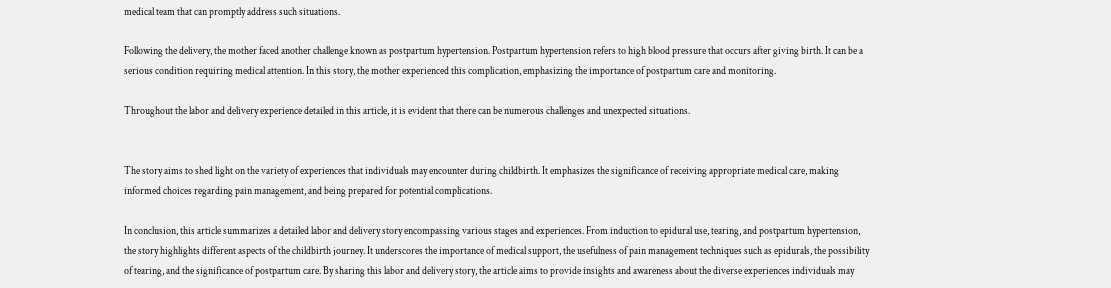medical team that can promptly address such situations.

Following the delivery, the mother faced another challenge known as postpartum hypertension. Postpartum hypertension refers to high blood pressure that occurs after giving birth. It can be a serious condition requiring medical attention. In this story, the mother experienced this complication, emphasizing the importance of postpartum care and monitoring.

Throughout the labor and delivery experience detailed in this article, it is evident that there can be numerous challenges and unexpected situations.


The story aims to shed light on the variety of experiences that individuals may encounter during childbirth. It emphasizes the significance of receiving appropriate medical care, making informed choices regarding pain management, and being prepared for potential complications.

In conclusion, this article summarizes a detailed labor and delivery story encompassing various stages and experiences. From induction to epidural use, tearing, and postpartum hypertension, the story highlights different aspects of the childbirth journey. It underscores the importance of medical support, the usefulness of pain management techniques such as epidurals, the possibility of tearing, and the significance of postpartum care. By sharing this labor and delivery story, the article aims to provide insights and awareness about the diverse experiences individuals may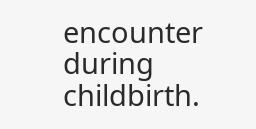encounter during childbirth.